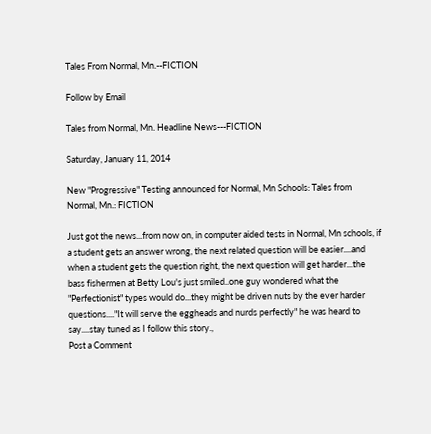Tales From Normal, Mn.--FICTION

Follow by Email

Tales from Normal, Mn. Headline News---FICTION

Saturday, January 11, 2014

New "Progressive" Testing announced for Normal, Mn Schools: Tales from Normal, Mn.: FICTION

Just got the news...from now on, in computer aided tests in Normal, Mn schools, if a student gets an answer wrong, the next related question will be easier....and when a student gets the question right, the next question will get harder...the bass fishermen at Betty Lou's just smiled..one guy wondered what the "Perfectionist" types would do...they might be driven nuts by the ever harder questions...."It will serve the eggheads and nurds perfectly" he was heard to say....stay tuned as I follow this story.,
Post a Comment